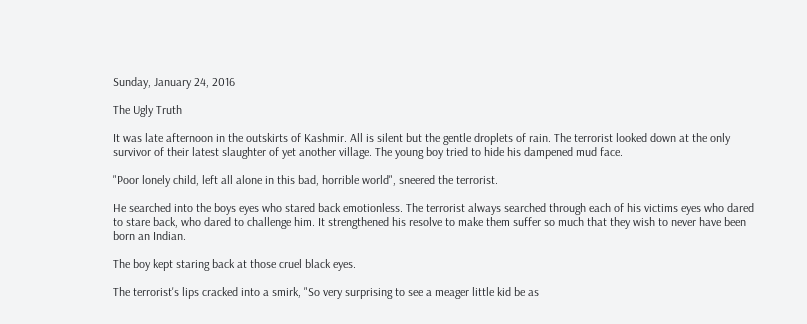Sunday, January 24, 2016

The Ugly Truth

It was late afternoon in the outskirts of Kashmir. All is silent but the gentle droplets of rain. The terrorist looked down at the only survivor of their latest slaughter of yet another village. The young boy tried to hide his dampened mud face.

"Poor lonely child, left all alone in this bad, horrible world", sneered the terrorist.

He searched into the boys eyes who stared back emotionless. The terrorist always searched through each of his victims eyes who dared to stare back, who dared to challenge him. It strengthened his resolve to make them suffer so much that they wish to never have been born an Indian.

The boy kept staring back at those cruel black eyes.

The terrorist's lips cracked into a smirk, "So very surprising to see a meager little kid be as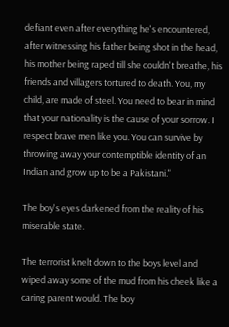defiant even after everything he's encountered, after witnessing his father being shot in the head, his mother being raped till she couldn't breathe, his friends and villagers tortured to death. You, my child, are made of steel. You need to bear in mind that your nationality is the cause of your sorrow. I respect brave men like you. You can survive by throwing away your contemptible identity of an Indian and grow up to be a Pakistani."

The boy's eyes darkened from the reality of his miserable state.

The terrorist knelt down to the boys level and wiped away some of the mud from his cheek like a caring parent would. The boy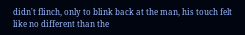didn't flinch, only to blink back at the man, his touch felt like no different than the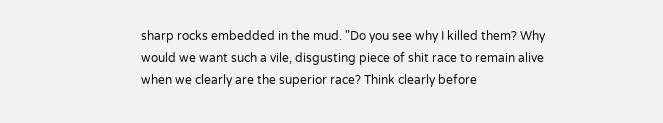sharp rocks embedded in the mud. "Do you see why I killed them? Why would we want such a vile, disgusting piece of shit race to remain alive when we clearly are the superior race? Think clearly before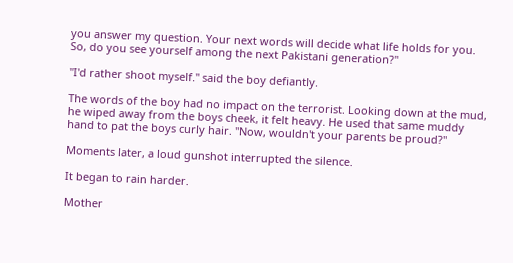you answer my question. Your next words will decide what life holds for you. So, do you see yourself among the next Pakistani generation?"

"I'd rather shoot myself." said the boy defiantly.

The words of the boy had no impact on the terrorist. Looking down at the mud, he wiped away from the boys cheek, it felt heavy. He used that same muddy hand to pat the boys curly hair. "Now, wouldn't your parents be proud?"

Moments later, a loud gunshot interrupted the silence.

It began to rain harder.

Mother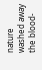nature washed away the blood-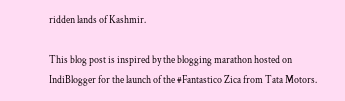ridden lands of Kashmir.

This blog post is inspired by the blogging marathon hosted on IndiBlogger for the launch of the #Fantastico Zica from Tata Motors.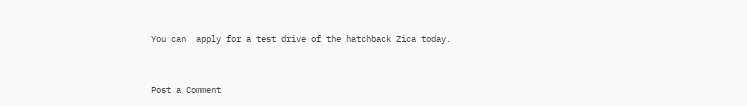You can  apply for a test drive of the hatchback Zica today.


Post a Comment